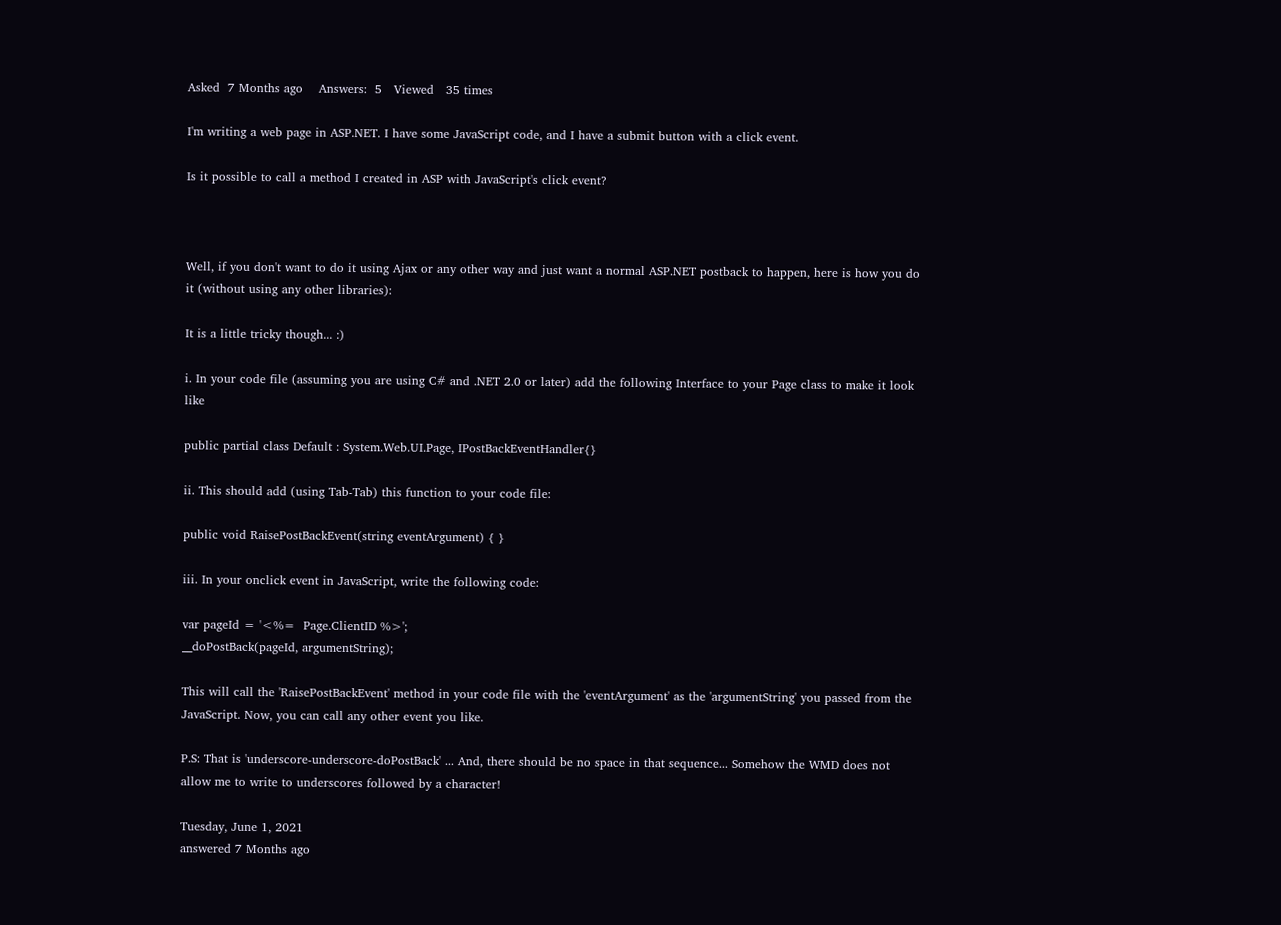Asked  7 Months ago    Answers:  5   Viewed   35 times

I'm writing a web page in ASP.NET. I have some JavaScript code, and I have a submit button with a click event.

Is it possible to call a method I created in ASP with JavaScript's click event?



Well, if you don't want to do it using Ajax or any other way and just want a normal ASP.NET postback to happen, here is how you do it (without using any other libraries):

It is a little tricky though... :)

i. In your code file (assuming you are using C# and .NET 2.0 or later) add the following Interface to your Page class to make it look like

public partial class Default : System.Web.UI.Page, IPostBackEventHandler{}

ii. This should add (using Tab-Tab) this function to your code file:

public void RaisePostBackEvent(string eventArgument) { }

iii. In your onclick event in JavaScript, write the following code:

var pageId = '<%=  Page.ClientID %>';
__doPostBack(pageId, argumentString);

This will call the 'RaisePostBackEvent' method in your code file with the 'eventArgument' as the 'argumentString' you passed from the JavaScript. Now, you can call any other event you like.

P.S: That is 'underscore-underscore-doPostBack' ... And, there should be no space in that sequence... Somehow the WMD does not allow me to write to underscores followed by a character!

Tuesday, June 1, 2021
answered 7 Months ago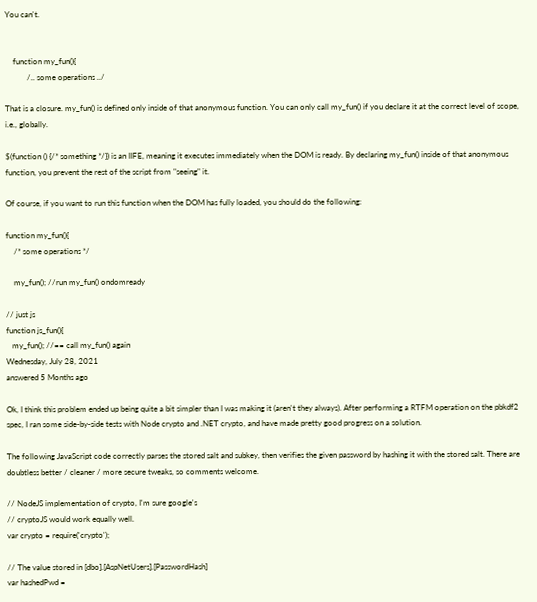You can't.


    function my_fun(){
           /.. some operations ../

That is a closure. my_fun() is defined only inside of that anonymous function. You can only call my_fun() if you declare it at the correct level of scope, i.e., globally.

$(function () {/* something */}) is an IIFE, meaning it executes immediately when the DOM is ready. By declaring my_fun() inside of that anonymous function, you prevent the rest of the script from "seeing" it.

Of course, if you want to run this function when the DOM has fully loaded, you should do the following:

function my_fun(){
    /* some operations */

    my_fun(); //run my_fun() ondomready

// just js
function js_fun(){
   my_fun(); //== call my_fun() again
Wednesday, July 28, 2021
answered 5 Months ago

Ok, I think this problem ended up being quite a bit simpler than I was making it (aren't they always). After performing a RTFM operation on the pbkdf2 spec, I ran some side-by-side tests with Node crypto and .NET crypto, and have made pretty good progress on a solution.

The following JavaScript code correctly parses the stored salt and subkey, then verifies the given password by hashing it with the stored salt. There are doubtless better / cleaner / more secure tweaks, so comments welcome.

// NodeJS implementation of crypto, I'm sure google's
// cryptoJS would work equally well.
var crypto = require('crypto');

// The value stored in [dbo].[AspNetUsers].[PasswordHash]
var hashedPwd =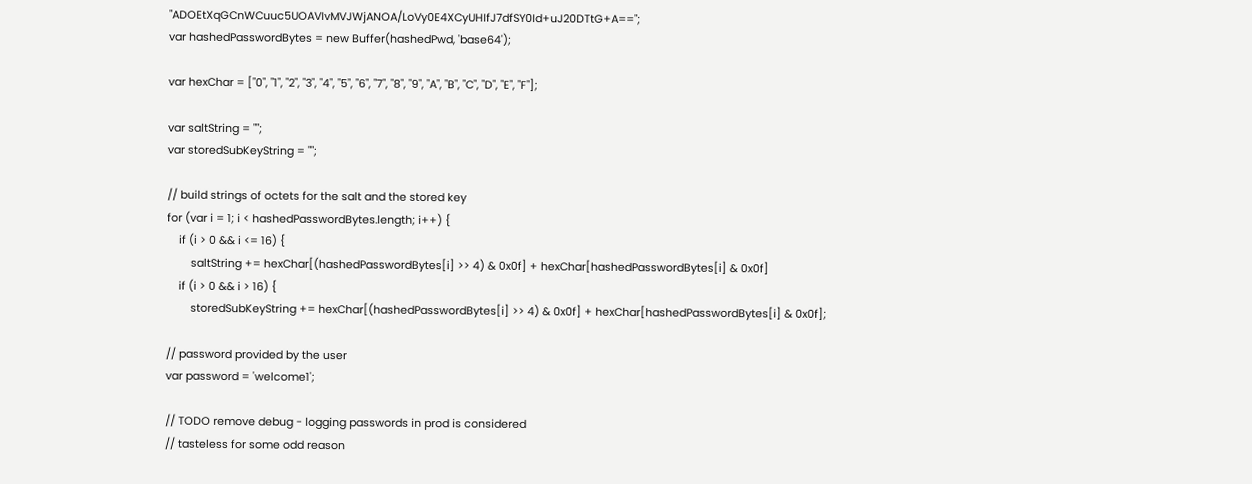"ADOEtXqGCnWCuuc5UOAVIvMVJWjANOA/LoVy0E4XCyUHIfJ7dfSY0Id+uJ20DTtG+A==";
var hashedPasswordBytes = new Buffer(hashedPwd, 'base64');

var hexChar = ["0", "1", "2", "3", "4", "5", "6", "7", "8", "9", "A", "B", "C", "D", "E", "F"];

var saltString = "";
var storedSubKeyString = "";

// build strings of octets for the salt and the stored key
for (var i = 1; i < hashedPasswordBytes.length; i++) {
    if (i > 0 && i <= 16) {
        saltString += hexChar[(hashedPasswordBytes[i] >> 4) & 0x0f] + hexChar[hashedPasswordBytes[i] & 0x0f]
    if (i > 0 && i > 16) {
        storedSubKeyString += hexChar[(hashedPasswordBytes[i] >> 4) & 0x0f] + hexChar[hashedPasswordBytes[i] & 0x0f];

// password provided by the user
var password = 'welcome1';

// TODO remove debug - logging passwords in prod is considered
// tasteless for some odd reason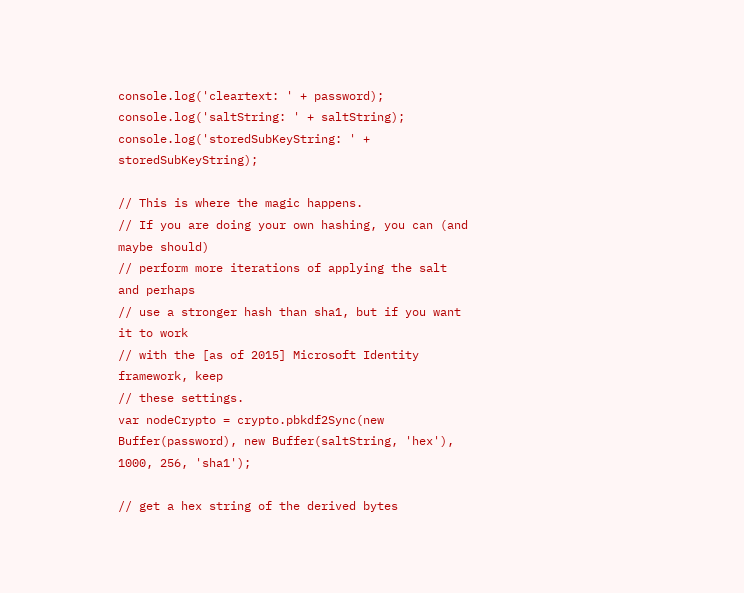console.log('cleartext: ' + password);
console.log('saltString: ' + saltString);
console.log('storedSubKeyString: ' + storedSubKeyString);

// This is where the magic happens.
// If you are doing your own hashing, you can (and maybe should)
// perform more iterations of applying the salt and perhaps
// use a stronger hash than sha1, but if you want it to work
// with the [as of 2015] Microsoft Identity framework, keep
// these settings.
var nodeCrypto = crypto.pbkdf2Sync(new Buffer(password), new Buffer(saltString, 'hex'), 1000, 256, 'sha1');

// get a hex string of the derived bytes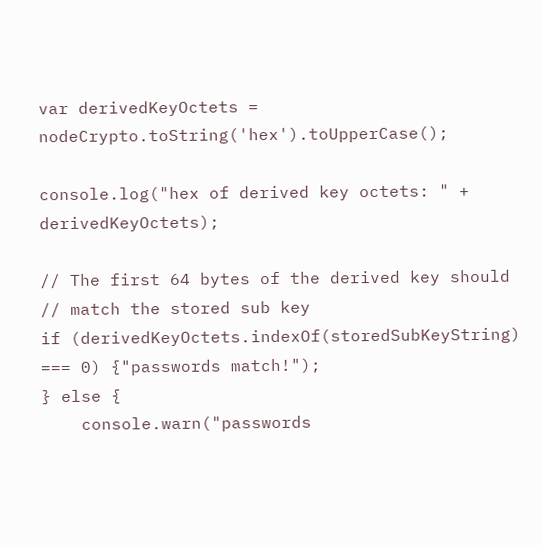var derivedKeyOctets = nodeCrypto.toString('hex').toUpperCase();

console.log("hex of derived key octets: " + derivedKeyOctets);

// The first 64 bytes of the derived key should
// match the stored sub key
if (derivedKeyOctets.indexOf(storedSubKeyString) === 0) {"passwords match!");
} else {
    console.warn("passwords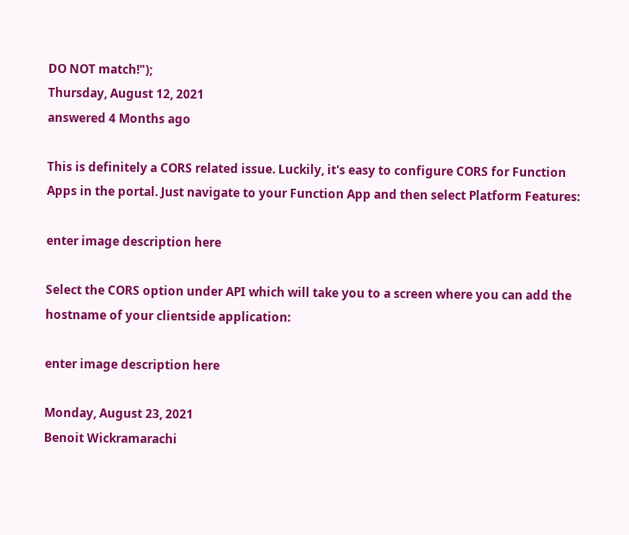DO NOT match!");
Thursday, August 12, 2021
answered 4 Months ago

This is definitely a CORS related issue. Luckily, it's easy to configure CORS for Function Apps in the portal. Just navigate to your Function App and then select Platform Features:

enter image description here

Select the CORS option under API which will take you to a screen where you can add the hostname of your clientside application:

enter image description here

Monday, August 23, 2021
Benoit Wickramarachi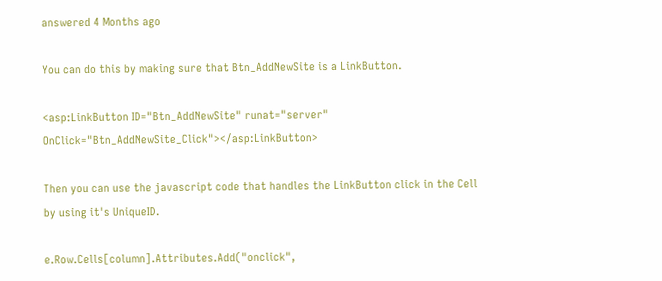answered 4 Months ago

You can do this by making sure that Btn_AddNewSite is a LinkButton.

<asp:LinkButton ID="Btn_AddNewSite" runat="server" OnClick="Btn_AddNewSite_Click"></asp:LinkButton>

Then you can use the javascript code that handles the LinkButton click in the Cell by using it's UniqueID.

e.Row.Cells[column].Attributes.Add("onclick",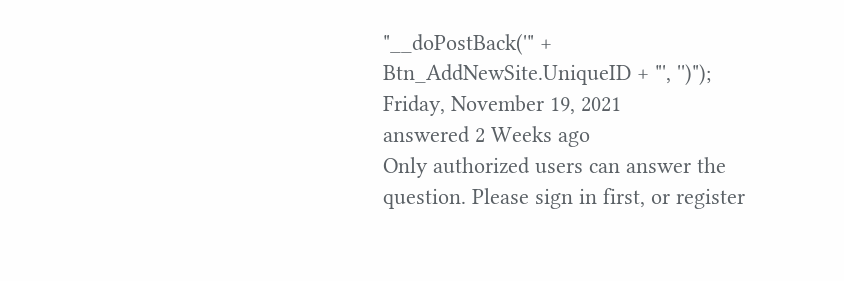"__doPostBack('" + Btn_AddNewSite.UniqueID + "', '')");
Friday, November 19, 2021
answered 2 Weeks ago
Only authorized users can answer the question. Please sign in first, or register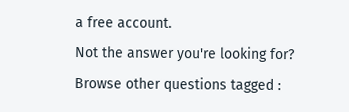a free account.
Not the answer you're looking for? Browse other questions tagged :